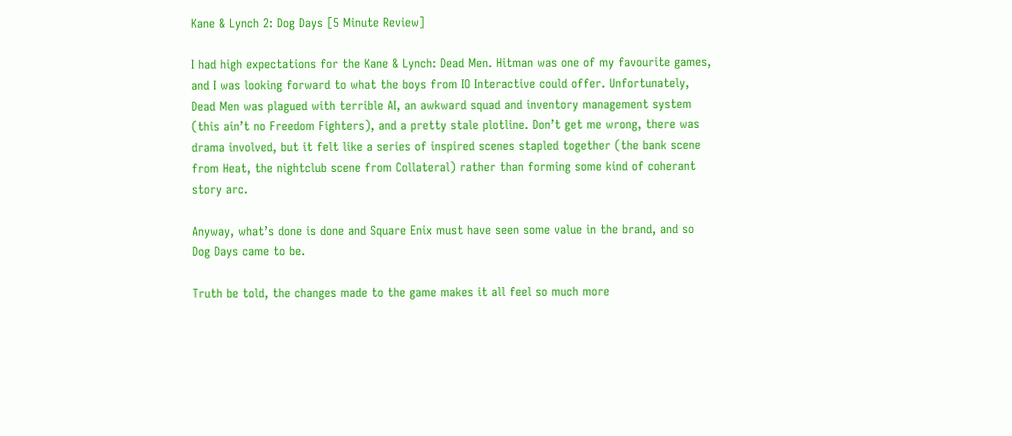Kane & Lynch 2: Dog Days [5 Minute Review]

I had high expectations for the Kane & Lynch: Dead Men. Hitman was one of my favourite games, and I was looking forward to what the boys from IO Interactive could offer. Unfortunately, Dead Men was plagued with terrible AI, an awkward squad and inventory management system (this ain’t no Freedom Fighters), and a pretty stale plotline. Don’t get me wrong, there was drama involved, but it felt like a series of inspired scenes stapled together (the bank scene from Heat, the nightclub scene from Collateral) rather than forming some kind of coherant story arc.

Anyway, what’s done is done and Square Enix must have seen some value in the brand, and so Dog Days came to be.

Truth be told, the changes made to the game makes it all feel so much more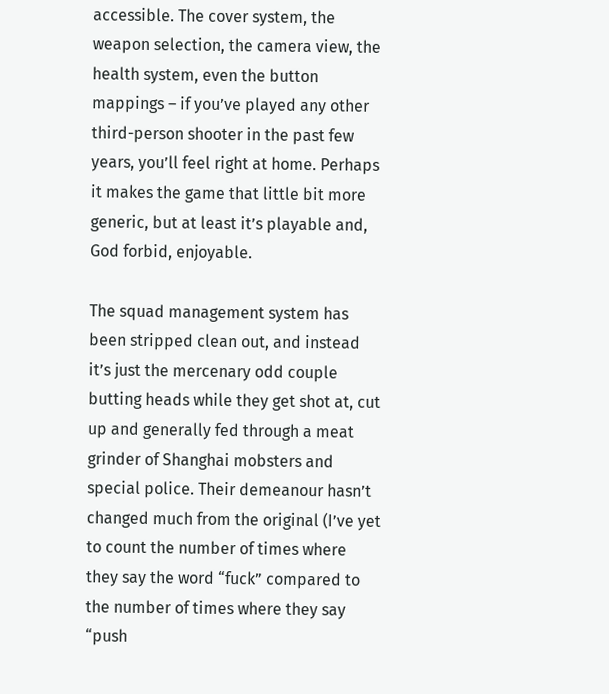accessible. The cover system, the weapon selection, the camera view, the health system, even the button mappings – if you’ve played any other third-person shooter in the past few years, you’ll feel right at home. Perhaps it makes the game that little bit more generic, but at least it’s playable and, God forbid, enjoyable.

The squad management system has been stripped clean out, and instead it’s just the mercenary odd couple butting heads while they get shot at, cut up and generally fed through a meat grinder of Shanghai mobsters and special police. Their demeanour hasn’t changed much from the original (I’ve yet to count the number of times where they say the word “fuck” compared to the number of times where they say “push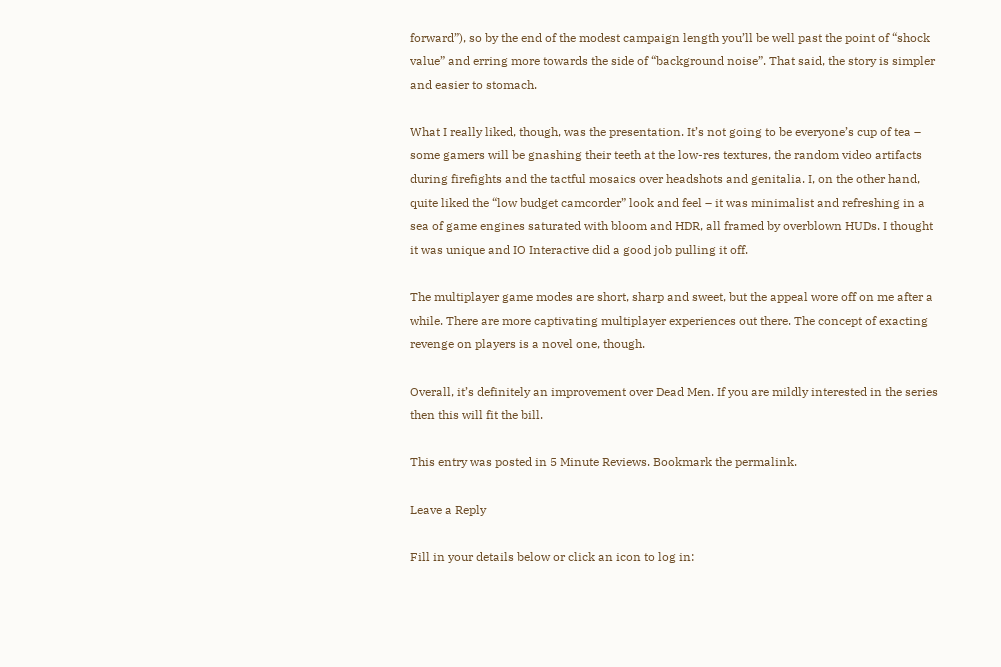forward”), so by the end of the modest campaign length you’ll be well past the point of “shock value” and erring more towards the side of “background noise”. That said, the story is simpler and easier to stomach.

What I really liked, though, was the presentation. It’s not going to be everyone’s cup of tea – some gamers will be gnashing their teeth at the low-res textures, the random video artifacts during firefights and the tactful mosaics over headshots and genitalia. I, on the other hand, quite liked the “low budget camcorder” look and feel – it was minimalist and refreshing in a sea of game engines saturated with bloom and HDR, all framed by overblown HUDs. I thought it was unique and IO Interactive did a good job pulling it off.

The multiplayer game modes are short, sharp and sweet, but the appeal wore off on me after a while. There are more captivating multiplayer experiences out there. The concept of exacting revenge on players is a novel one, though.

Overall, it’s definitely an improvement over Dead Men. If you are mildly interested in the series then this will fit the bill.

This entry was posted in 5 Minute Reviews. Bookmark the permalink.

Leave a Reply

Fill in your details below or click an icon to log in: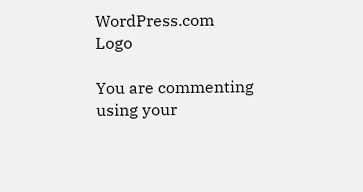WordPress.com Logo

You are commenting using your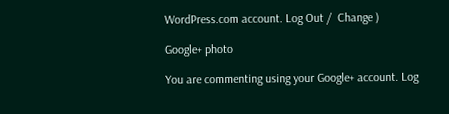WordPress.com account. Log Out /  Change )

Google+ photo

You are commenting using your Google+ account. Log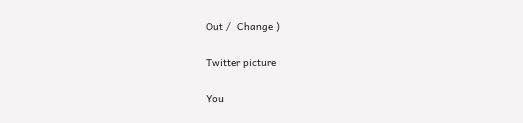Out /  Change )

Twitter picture

You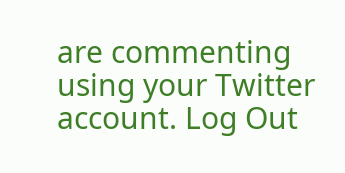are commenting using your Twitter account. Log Out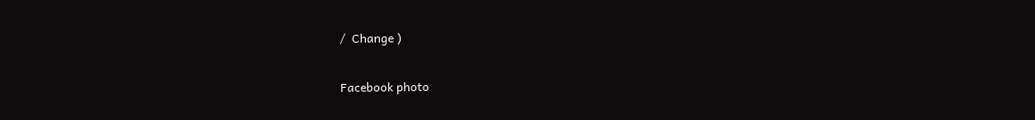/  Change )

Facebook photo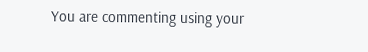You are commenting using your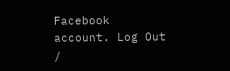Facebook account. Log Out /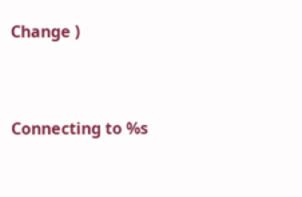Change )


Connecting to %s